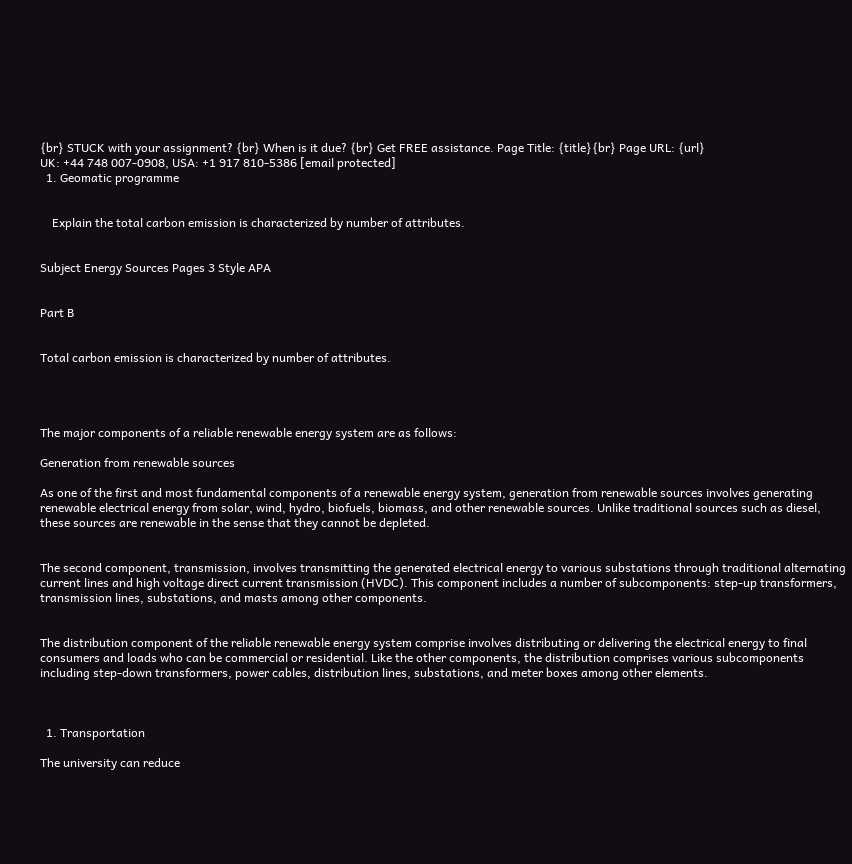{br} STUCK with your assignment? {br} When is it due? {br} Get FREE assistance. Page Title: {title}{br} Page URL: {url}
UK: +44 748 007-0908, USA: +1 917 810-5386 [email protected]
  1. Geomatic programme


    Explain the total carbon emission is characterized by number of attributes.


Subject Energy Sources Pages 3 Style APA


Part B


Total carbon emission is characterized by number of attributes.




The major components of a reliable renewable energy system are as follows:

Generation from renewable sources

As one of the first and most fundamental components of a renewable energy system, generation from renewable sources involves generating renewable electrical energy from solar, wind, hydro, biofuels, biomass, and other renewable sources. Unlike traditional sources such as diesel, these sources are renewable in the sense that they cannot be depleted.


The second component, transmission, involves transmitting the generated electrical energy to various substations through traditional alternating current lines and high voltage direct current transmission (HVDC). This component includes a number of subcomponents: step-up transformers, transmission lines, substations, and masts among other components.


The distribution component of the reliable renewable energy system comprise involves distributing or delivering the electrical energy to final consumers and loads who can be commercial or residential. Like the other components, the distribution comprises various subcomponents including step-down transformers, power cables, distribution lines, substations, and meter boxes among other elements.



  1. Transportation

The university can reduce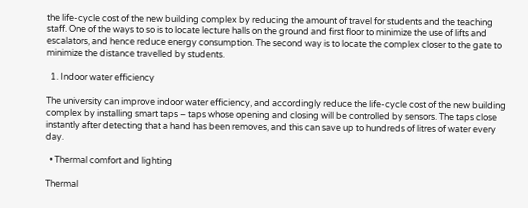the life-cycle cost of the new building complex by reducing the amount of travel for students and the teaching staff. One of the ways to so is to locate lecture halls on the ground and first floor to minimize the use of lifts and escalators, and hence reduce energy consumption. The second way is to locate the complex closer to the gate to minimize the distance travelled by students.

  1. Indoor water efficiency

The university can improve indoor water efficiency, and accordingly reduce the life-cycle cost of the new building complex by installing smart taps – taps whose opening and closing will be controlled by sensors. The taps close instantly after detecting that a hand has been removes, and this can save up to hundreds of litres of water every day.

  • Thermal comfort and lighting

Thermal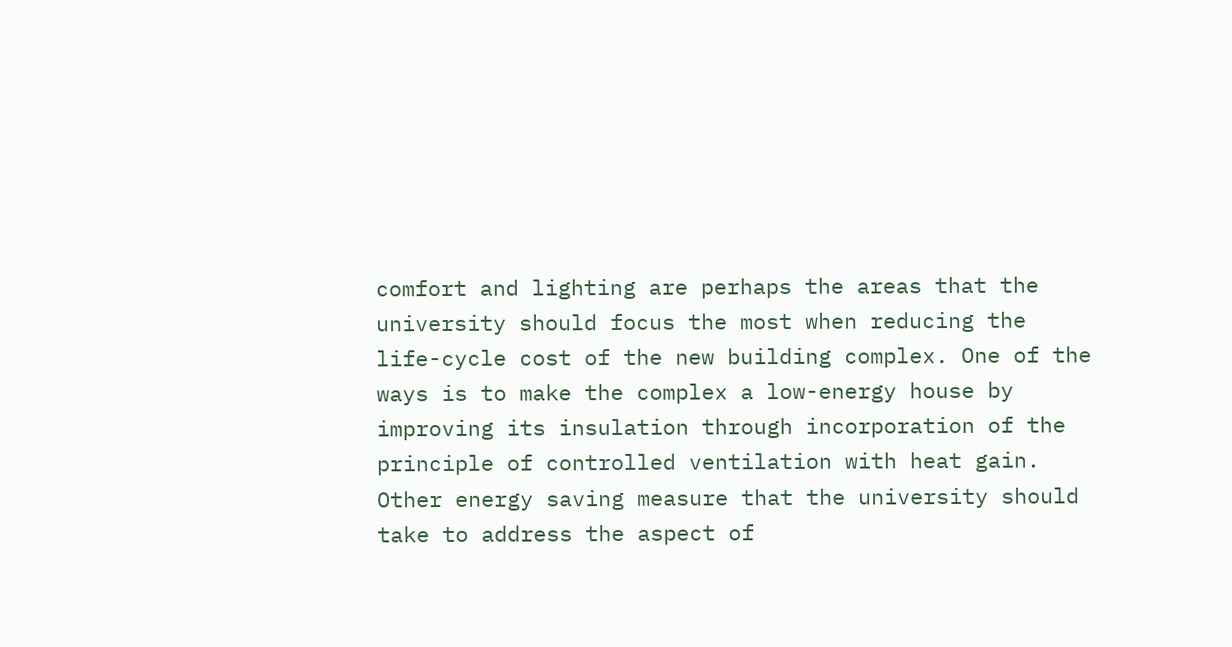comfort and lighting are perhaps the areas that the university should focus the most when reducing the life-cycle cost of the new building complex. One of the ways is to make the complex a low-energy house by improving its insulation through incorporation of the principle of controlled ventilation with heat gain. Other energy saving measure that the university should take to address the aspect of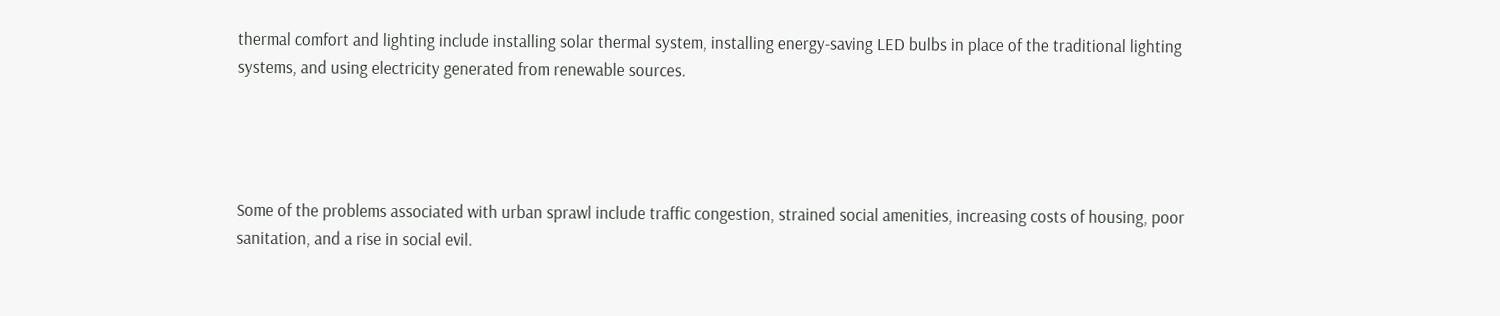thermal comfort and lighting include installing solar thermal system, installing energy-saving LED bulbs in place of the traditional lighting systems, and using electricity generated from renewable sources.




Some of the problems associated with urban sprawl include traffic congestion, strained social amenities, increasing costs of housing, poor sanitation, and a rise in social evil.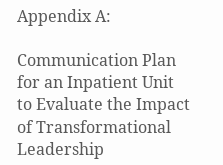Appendix A:

Communication Plan for an Inpatient Unit to Evaluate the Impact of Transformational Leadership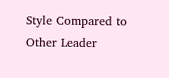Style Compared to Other Leader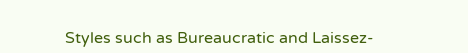Styles such as Bureaucratic and Laissez-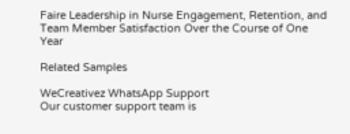Faire Leadership in Nurse Engagement, Retention, and Team Member Satisfaction Over the Course of One Year

Related Samples

WeCreativez WhatsApp Support
Our customer support team is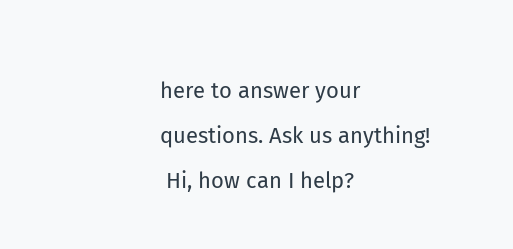here to answer your questions. Ask us anything!
 Hi, how can I help?